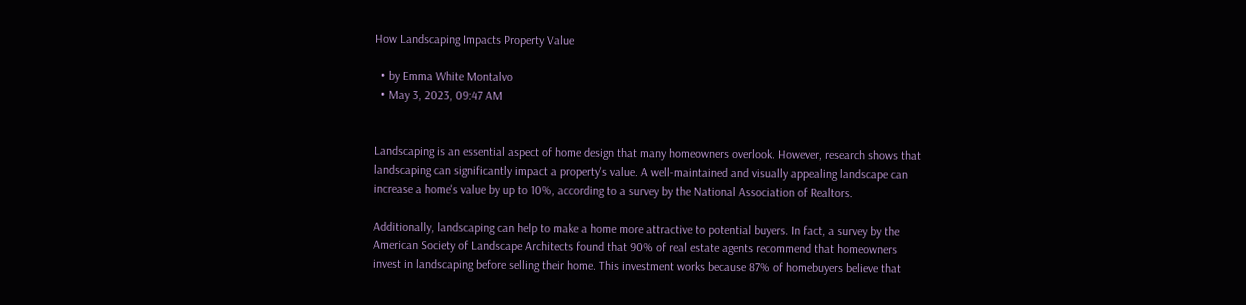How Landscaping Impacts Property Value

  • by Emma White Montalvo
  • May 3, 2023, 09:47 AM


Landscaping is an essential aspect of home design that many homeowners overlook. However, research shows that landscaping can significantly impact a property's value. A well-maintained and visually appealing landscape can increase a home's value by up to 10%, according to a survey by the National Association of Realtors.

Additionally, landscaping can help to make a home more attractive to potential buyers. In fact, a survey by the American Society of Landscape Architects found that 90% of real estate agents recommend that homeowners invest in landscaping before selling their home. This investment works because 87% of homebuyers believe that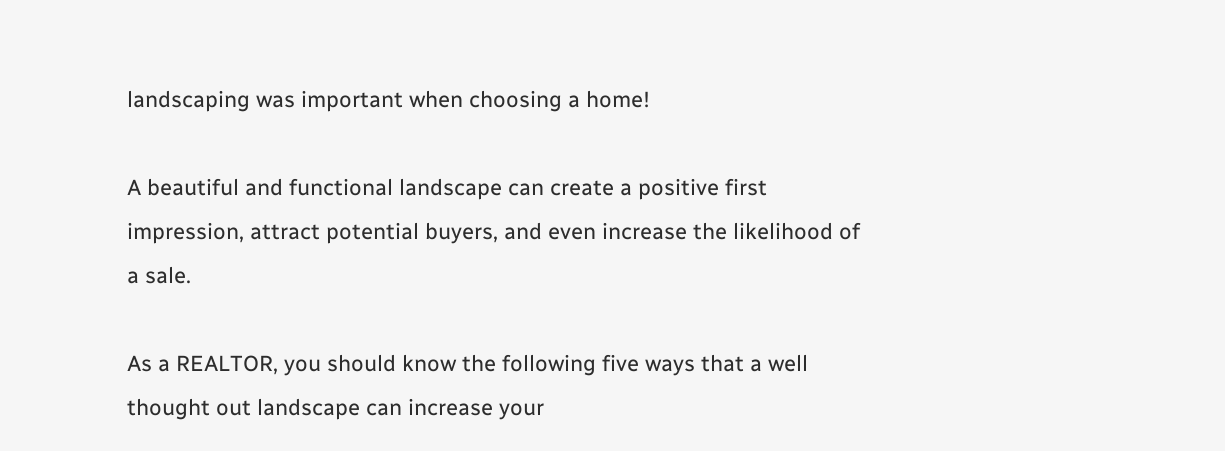landscaping was important when choosing a home!

A beautiful and functional landscape can create a positive first impression, attract potential buyers, and even increase the likelihood of a sale.

As a REALTOR, you should know the following five ways that a well thought out landscape can increase your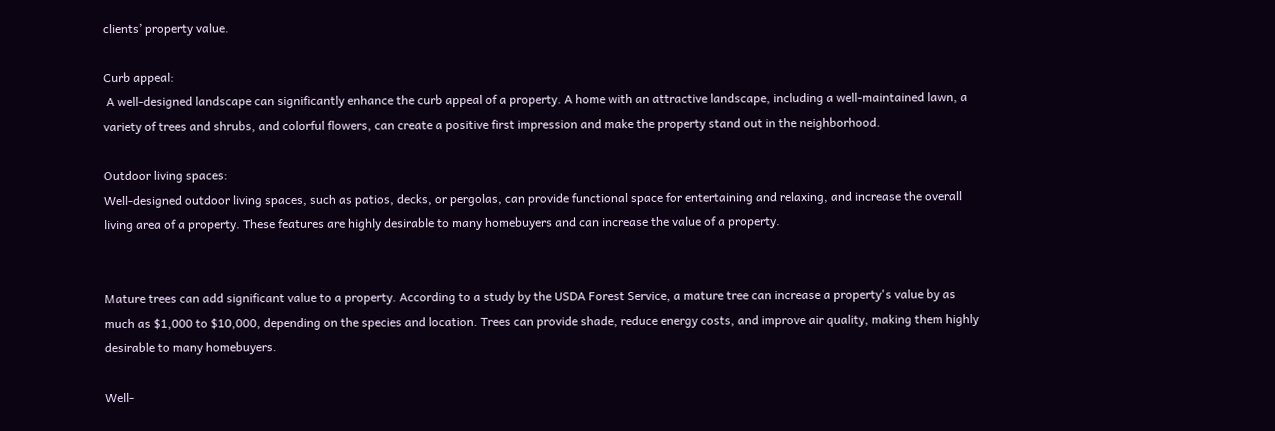clients’ property value.

Curb appeal:
 A well-designed landscape can significantly enhance the curb appeal of a property. A home with an attractive landscape, including a well-maintained lawn, a variety of trees and shrubs, and colorful flowers, can create a positive first impression and make the property stand out in the neighborhood.

Outdoor living spaces:
Well-designed outdoor living spaces, such as patios, decks, or pergolas, can provide functional space for entertaining and relaxing, and increase the overall living area of a property. These features are highly desirable to many homebuyers and can increase the value of a property.


Mature trees can add significant value to a property. According to a study by the USDA Forest Service, a mature tree can increase a property's value by as much as $1,000 to $10,000, depending on the species and location. Trees can provide shade, reduce energy costs, and improve air quality, making them highly desirable to many homebuyers.

Well-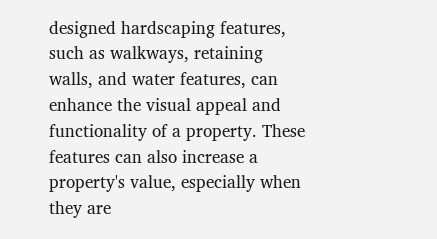designed hardscaping features, such as walkways, retaining walls, and water features, can enhance the visual appeal and functionality of a property. These features can also increase a property's value, especially when they are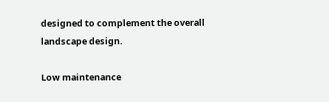designed to complement the overall landscape design.

Low maintenance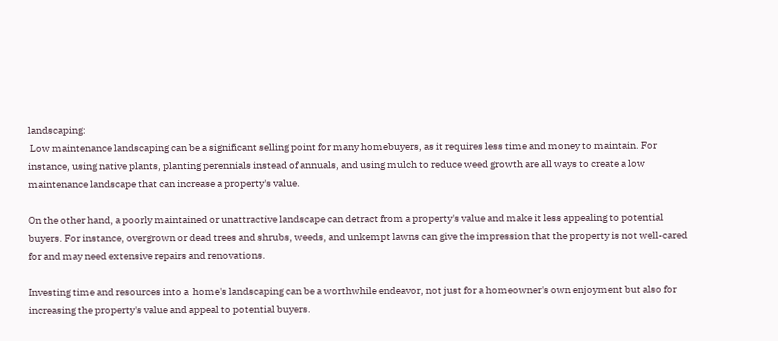landscaping:
 Low maintenance landscaping can be a significant selling point for many homebuyers, as it requires less time and money to maintain. For instance, using native plants, planting perennials instead of annuals, and using mulch to reduce weed growth are all ways to create a low maintenance landscape that can increase a property's value.

On the other hand, a poorly maintained or unattractive landscape can detract from a property's value and make it less appealing to potential buyers. For instance, overgrown or dead trees and shrubs, weeds, and unkempt lawns can give the impression that the property is not well-cared for and may need extensive repairs and renovations.

Investing time and resources into a  home's landscaping can be a worthwhile endeavor, not just for a homeowner's own enjoyment but also for increasing the property's value and appeal to potential buyers.